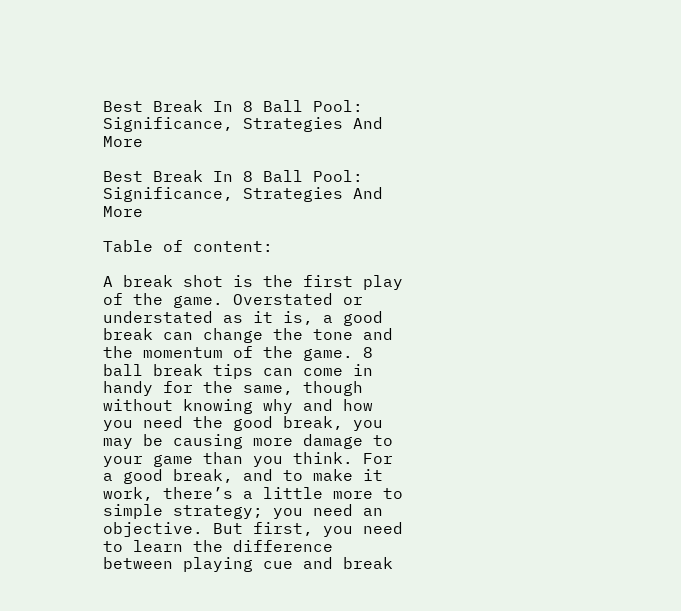Best Break In 8 Ball Pool: Significance, Strategies And More

Best Break In 8 Ball Pool: Significance, Strategies And More

Table of content:

A break shot is the first play of the game. Overstated or understated as it is, a good break can change the tone and the momentum of the game. 8 ball break tips can come in handy for the same, though without knowing why and how you need the good break, you may be causing more damage to your game than you think. For a good break, and to make it work, there’s a little more to simple strategy; you need an objective. But first, you need to learn the difference between playing cue and break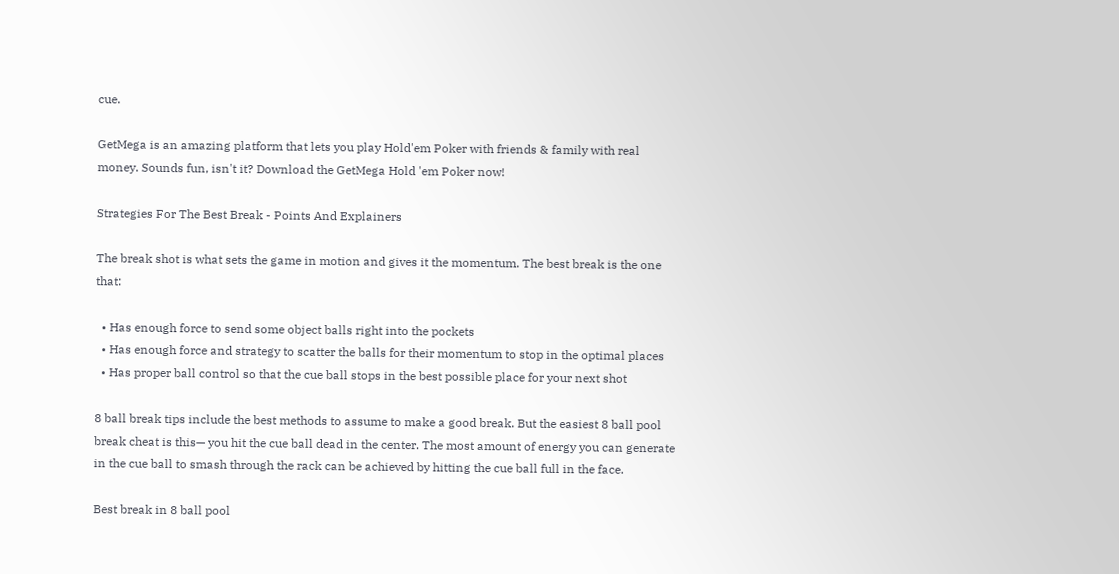cue.

GetMega is an amazing platform that lets you play Hold'em Poker with friends & family with real money. Sounds fun, isn't it? Download the GetMega Hold 'em Poker now!

Strategies For The Best Break - Points And Explainers

The break shot is what sets the game in motion and gives it the momentum. The best break is the one that:

  • Has enough force to send some object balls right into the pockets
  • Has enough force and strategy to scatter the balls for their momentum to stop in the optimal places
  • Has proper ball control so that the cue ball stops in the best possible place for your next shot

8 ball break tips include the best methods to assume to make a good break. But the easiest 8 ball pool break cheat is this— you hit the cue ball dead in the center. The most amount of energy you can generate in the cue ball to smash through the rack can be achieved by hitting the cue ball full in the face.

Best break in 8 ball pool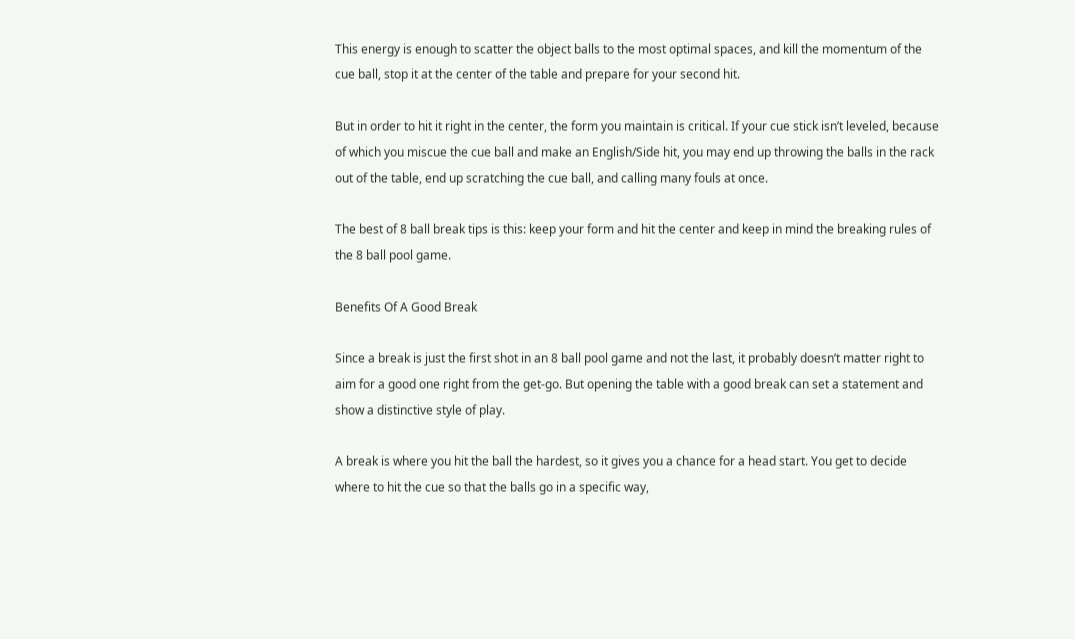This energy is enough to scatter the object balls to the most optimal spaces, and kill the momentum of the cue ball, stop it at the center of the table and prepare for your second hit.

But in order to hit it right in the center, the form you maintain is critical. If your cue stick isn’t leveled, because of which you miscue the cue ball and make an English/Side hit, you may end up throwing the balls in the rack out of the table, end up scratching the cue ball, and calling many fouls at once.

The best of 8 ball break tips is this: keep your form and hit the center and keep in mind the breaking rules of the 8 ball pool game.

Benefits Of A Good Break

Since a break is just the first shot in an 8 ball pool game and not the last, it probably doesn’t matter right to aim for a good one right from the get-go. But opening the table with a good break can set a statement and show a distinctive style of play.

A break is where you hit the ball the hardest, so it gives you a chance for a head start. You get to decide where to hit the cue so that the balls go in a specific way,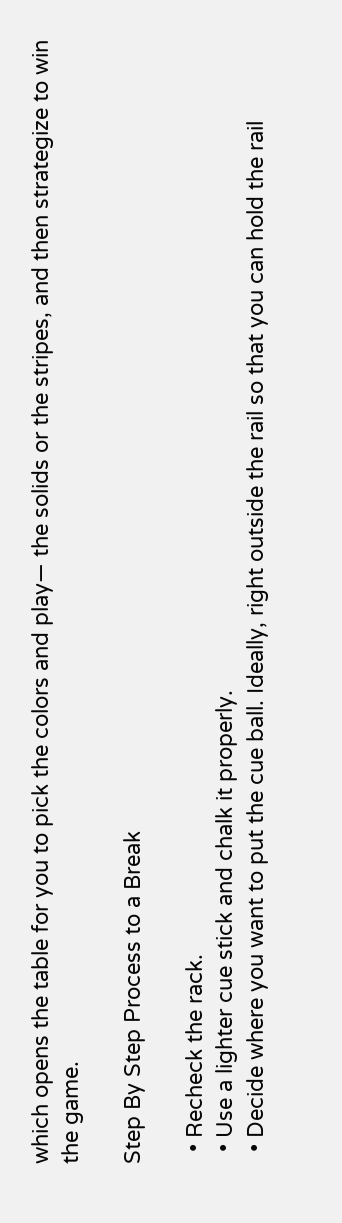which opens the table for you to pick the colors and play— the solids or the stripes, and then strategize to win the game.

Step By Step Process to a Break

  • Recheck the rack.
  • Use a lighter cue stick and chalk it properly.
  • Decide where you want to put the cue ball. Ideally, right outside the rail so that you can hold the rail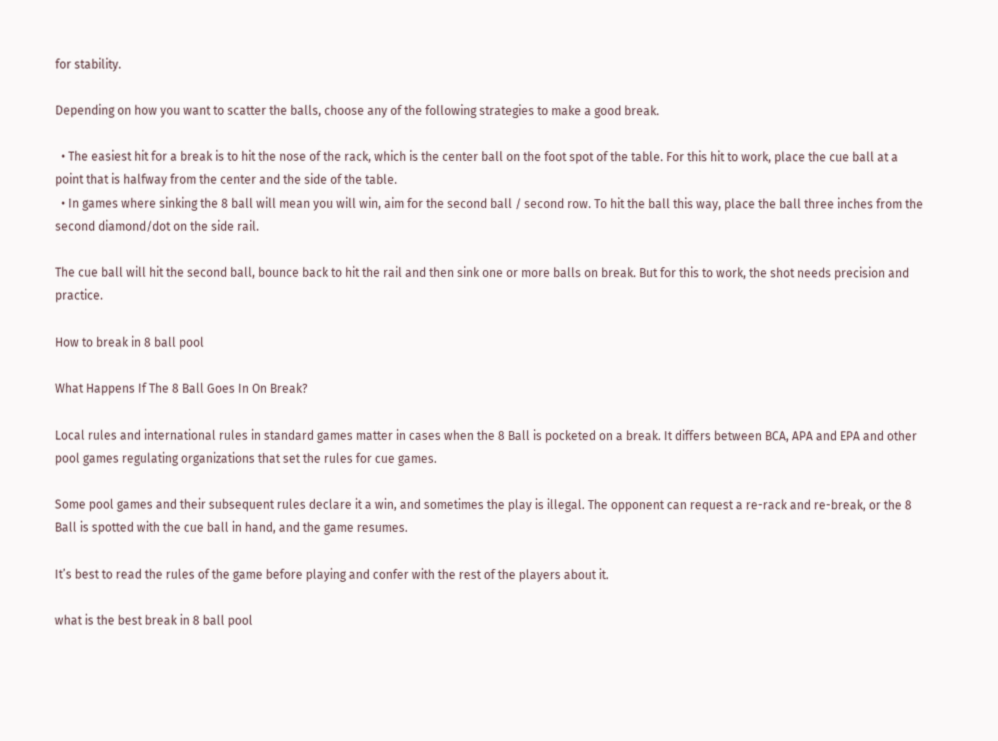for stability.

Depending on how you want to scatter the balls, choose any of the following strategies to make a good break.

  • The easiest hit for a break is to hit the nose of the rack, which is the center ball on the foot spot of the table. For this hit to work, place the cue ball at a point that is halfway from the center and the side of the table.
  • In games where sinking the 8 ball will mean you will win, aim for the second ball / second row. To hit the ball this way, place the ball three inches from the second diamond/dot on the side rail.

The cue ball will hit the second ball, bounce back to hit the rail and then sink one or more balls on break. But for this to work, the shot needs precision and practice.

How to break in 8 ball pool

What Happens If The 8 Ball Goes In On Break?

Local rules and international rules in standard games matter in cases when the 8 Ball is pocketed on a break. It differs between BCA, APA and EPA and other pool games regulating organizations that set the rules for cue games.

Some pool games and their subsequent rules declare it a win, and sometimes the play is illegal. The opponent can request a re-rack and re-break, or the 8 Ball is spotted with the cue ball in hand, and the game resumes.

It’s best to read the rules of the game before playing and confer with the rest of the players about it.

what is the best break in 8 ball pool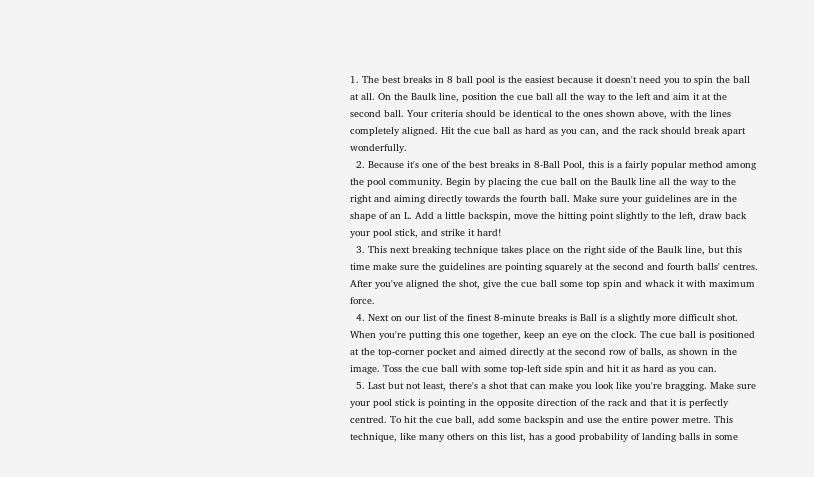1. The best breaks in 8 ball pool is the easiest because it doesn't need you to spin the ball at all. On the Baulk line, position the cue ball all the way to the left and aim it at the second ball. Your criteria should be identical to the ones shown above, with the lines completely aligned. Hit the cue ball as hard as you can, and the rack should break apart wonderfully.
  2. Because it's one of the best breaks in 8-Ball Pool, this is a fairly popular method among the pool community. Begin by placing the cue ball on the Baulk line all the way to the right and aiming directly towards the fourth ball. Make sure your guidelines are in the shape of an L. Add a little backspin, move the hitting point slightly to the left, draw back your pool stick, and strike it hard!
  3. This next breaking technique takes place on the right side of the Baulk line, but this time make sure the guidelines are pointing squarely at the second and fourth balls' centres. After you've aligned the shot, give the cue ball some top spin and whack it with maximum force.
  4. Next on our list of the finest 8-minute breaks is Ball is a slightly more difficult shot. When you're putting this one together, keep an eye on the clock. The cue ball is positioned at the top-corner pocket and aimed directly at the second row of balls, as shown in the image. Toss the cue ball with some top-left side spin and hit it as hard as you can.
  5. Last but not least, there's a shot that can make you look like you're bragging. Make sure your pool stick is pointing in the opposite direction of the rack and that it is perfectly centred. To hit the cue ball, add some backspin and use the entire power metre. This technique, like many others on this list, has a good probability of landing balls in some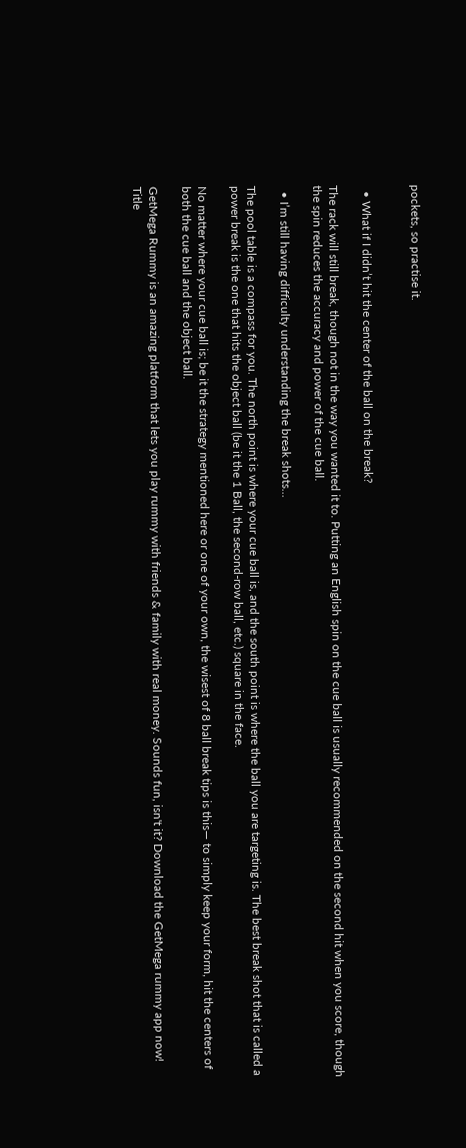pockets, so practise it.


  • What if I didn’t hit the center of the ball on the break?

The rack will still break, though not in the way you wanted it to. Putting an English spin on the cue ball is usually recommended on the second hit when you score, though the spin reduces the accuracy and power of the cue ball.

  • I’m still having difficulty understanding the break shots…

The pool table is a compass for you. The north point is where your cue ball is, and the south point is where the ball you are targeting is. The best break shot that is called a power break is the one that hits the object ball (be it the 1 Ball, the second-row ball, etc.) square in the face.

No matter where your cue ball is; be it the strategy mentioned here or one of your own, the wisest of 8 ball break tips is this— to simply keep your form, hit the centers of both the cue ball and the object ball.

GetMega Rummy is an amazing platform that lets you play rummy with friends & family with real money. Sounds fun, isn't it? Download the GetMega rummy app now!
Title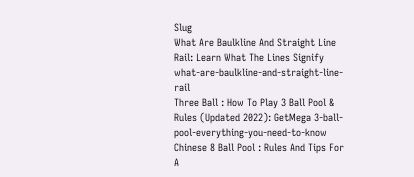Slug
What Are Baulkline And Straight Line Rail: Learn What The Lines Signify what-are-baulkline-and-straight-line-rail
Three Ball : How To Play 3 Ball Pool & Rules (Updated 2022): GetMega 3-ball-pool-everything-you-need-to-know
Chinese 8 Ball Pool : Rules And Tips For A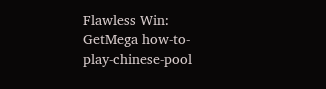Flawless Win: GetMega how-to-play-chinese-pool